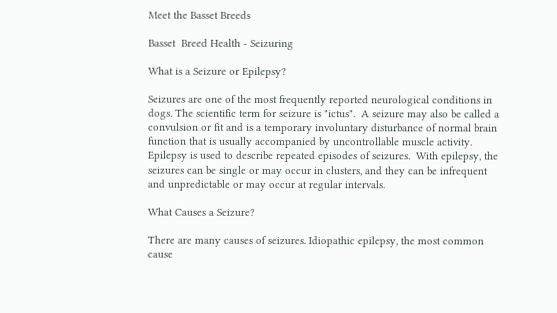Meet the Basset Breeds

Basset  Breed Health - Seizuring

What is a Seizure or Epilepsy?

Seizures are one of the most frequently reported neurological conditions in dogs. The scientific term for seizure is "ictus".  A seizure may also be called a convulsion or fit and is a temporary involuntary disturbance of normal brain function that is usually accompanied by uncontrollable muscle activity.
Epilepsy is used to describe repeated episodes of seizures.  With epilepsy, the seizures can be single or may occur in clusters, and they can be infrequent and unpredictable or may occur at regular intervals.

What Causes a Seizure?

There are many causes of seizures. Idiopathic epilepsy, the most common cause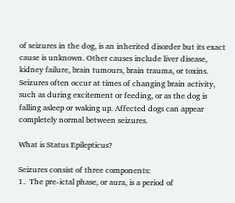of seizures in the dog, is an inherited disorder but its exact cause is unknown. Other causes include liver disease, kidney failure, brain tumours, brain trauma, or toxins.  Seizures often occur at times of changing brain activity, such as during excitement or feeding, or as the dog is falling asleep or waking up. Affected dogs can appear completely normal between seizures.

What is Status Epilepticus?

Seizures consist of three components:
1.  The pre-ictal phase, or aura, is a period of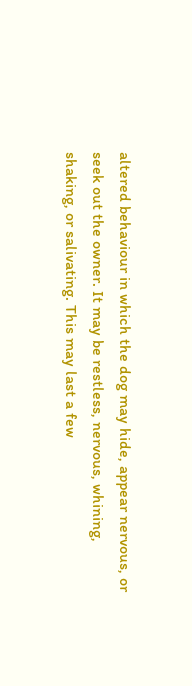altered behaviour in which the dog may hide, appear nervous, or seek out the owner. It may be restless, nervous, whining, shaking, or salivating. This may last a few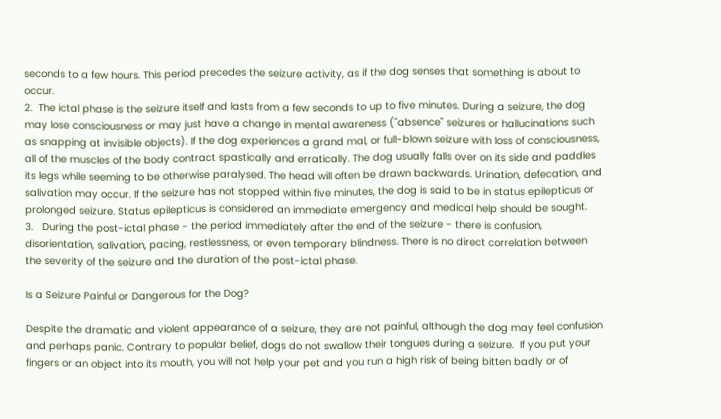seconds to a few hours. This period precedes the seizure activity, as if the dog senses that something is about to occur.
2.  The ictal phase is the seizure itself and lasts from a few seconds to up to five minutes. During a seizure, the dog may lose consciousness or may just have a change in mental awareness ("absence" seizures or hallucinations such as snapping at invisible objects). If the dog experiences a grand mal, or full-blown seizure with loss of consciousness, all of the muscles of the body contract spastically and erratically. The dog usually falls over on its side and paddles its legs while seeming to be otherwise paralysed. The head will often be drawn backwards. Urination, defecation, and salivation may occur. If the seizure has not stopped within five minutes, the dog is said to be in status epilepticus or prolonged seizure. Status epilepticus is considered an immediate emergency and medical help should be sought.
3.   During the post-ictal phase - the period immediately after the end of the seizure - there is confusion, disorientation, salivation, pacing, restlessness, or even temporary blindness. There is no direct correlation between the severity of the seizure and the duration of the post-ictal phase.

Is a Seizure Painful or Dangerous for the Dog?

Despite the dramatic and violent appearance of a seizure, they are not painful, although the dog may feel confusion and perhaps panic. Contrary to popular belief, dogs do not swallow their tongues during a seizure.  If you put your fingers or an object into its mouth, you will not help your pet and you run a high risk of being bitten badly or of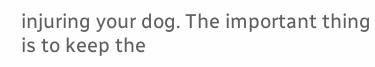injuring your dog. The important thing is to keep the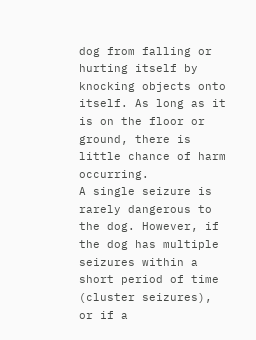dog from falling or hurting itself by knocking objects onto itself. As long as it is on the floor or ground, there is little chance of harm occurring.
A single seizure is rarely dangerous to the dog. However, if the dog has multiple seizures within a short period of time (cluster seizures), or if a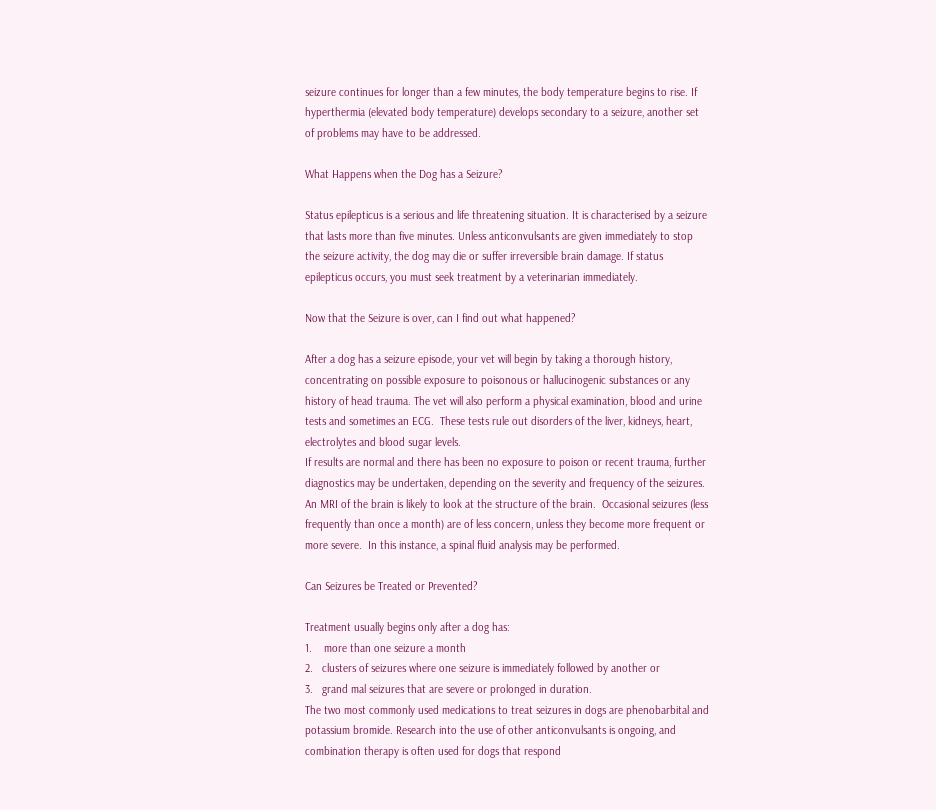seizure continues for longer than a few minutes, the body temperature begins to rise. If hyperthermia (elevated body temperature) develops secondary to a seizure, another set of problems may have to be addressed.

What Happens when the Dog has a Seizure?

Status epilepticus is a serious and life threatening situation. It is characterised by a seizure that lasts more than five minutes. Unless anticonvulsants are given immediately to stop the seizure activity, the dog may die or suffer irreversible brain damage. If status epilepticus occurs, you must seek treatment by a veterinarian immediately.

Now that the Seizure is over, can I find out what happened?

After a dog has a seizure episode, your vet will begin by taking a thorough history, concentrating on possible exposure to poisonous or hallucinogenic substances or any history of head trauma. The vet will also perform a physical examination, blood and urine tests and sometimes an ECG.  These tests rule out disorders of the liver, kidneys, heart, electrolytes and blood sugar levels.
If results are normal and there has been no exposure to poison or recent trauma, further diagnostics may be undertaken, depending on the severity and frequency of the seizures.  An MRI of the brain is likely to look at the structure of the brain.  Occasional seizures (less frequently than once a month) are of less concern, unless they become more frequent or more severe.  In this instance, a spinal fluid analysis may be performed.

Can Seizures be Treated or Prevented?

Treatment usually begins only after a dog has:
1.    more than one seizure a month
2.   clusters of seizures where one seizure is immediately followed by another or
3.   grand mal seizures that are severe or prolonged in duration.
The two most commonly used medications to treat seizures in dogs are phenobarbital and potassium bromide. Research into the use of other anticonvulsants is ongoing, and combination therapy is often used for dogs that respond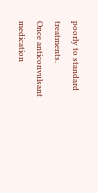poorly to standard treatments.
Once anticonvulsant medication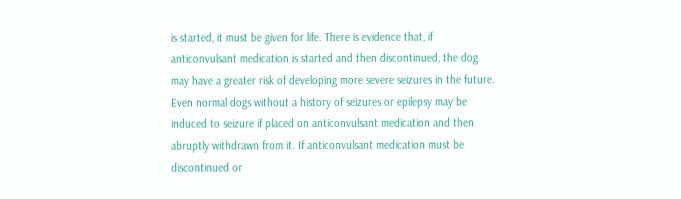is started, it must be given for life. There is evidence that, if anticonvulsant medication is started and then discontinued, the dog may have a greater risk of developing more severe seizures in the future. Even normal dogs without a history of seizures or epilepsy may be induced to seizure if placed on anticonvulsant medication and then abruptly withdrawn from it. If anticonvulsant medication must be discontinued or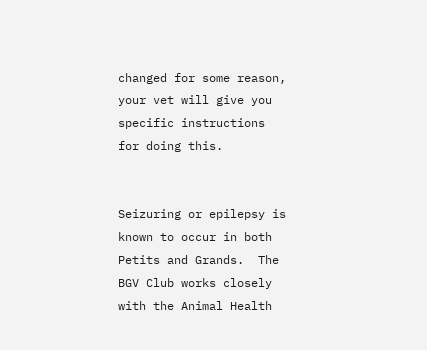changed for some reason, your vet will give you specific instructions for doing this.


Seizuring or epilepsy is known to occur in both Petits and Grands.  The BGV Club works closely with the Animal Health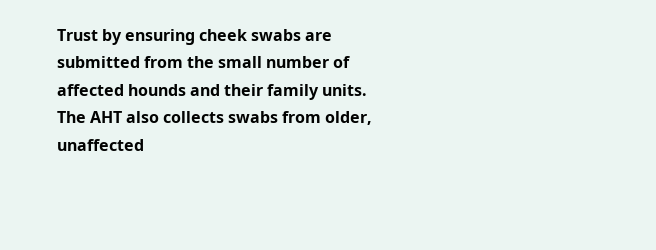Trust by ensuring cheek swabs are submitted from the small number of affected hounds and their family units.  The AHT also collects swabs from older, unaffected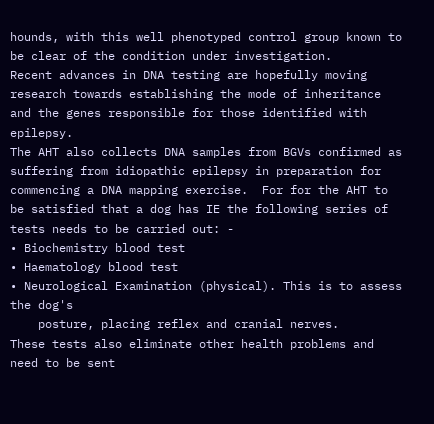hounds, with this well phenotyped control group known to be clear of the condition under investigation.
Recent advances in DNA testing are hopefully moving research towards establishing the mode of inheritance and the genes responsible for those identified with epilepsy.
The AHT also collects DNA samples from BGVs confirmed as suffering from idiopathic epilepsy in preparation for commencing a DNA mapping exercise.  For for the AHT to be satisfied that a dog has IE the following series of tests needs to be carried out: -
• Biochemistry blood test
• Haematology blood test
• Neurological Examination (physical). This is to assess the dog's
    posture, placing reflex and cranial nerves.
These tests also eliminate other health problems and need to be sent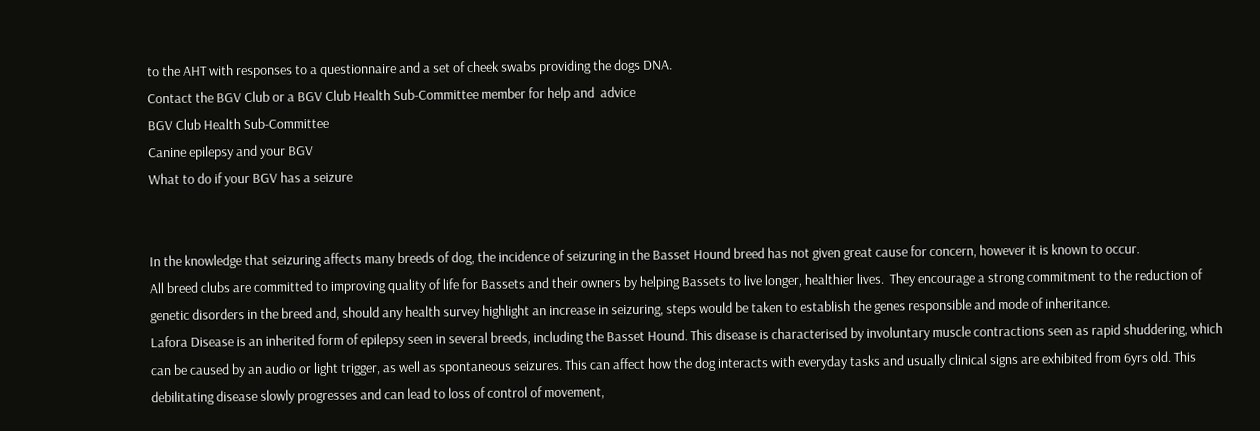to the AHT with responses to a questionnaire and a set of cheek swabs providing the dogs DNA.
Contact the BGV Club or a BGV Club Health Sub-Committee member for help and  advice
BGV Club Health Sub-Committee
Canine epilepsy and your BGV
What to do if your BGV has a seizure


In the knowledge that seizuring affects many breeds of dog, the incidence of seizuring in the Basset Hound breed has not given great cause for concern, however it is known to occur.
All breed clubs are committed to improving quality of life for Bassets and their owners by helping Bassets to live longer, healthier lives.  They encourage a strong commitment to the reduction of genetic disorders in the breed and, should any health survey highlight an increase in seizuring, steps would be taken to establish the genes responsible and mode of inheritance.
Lafora Disease is an inherited form of epilepsy seen in several breeds, including the Basset Hound. This disease is characterised by involuntary muscle contractions seen as rapid shuddering, which can be caused by an audio or light trigger, as well as spontaneous seizures. This can affect how the dog interacts with everyday tasks and usually clinical signs are exhibited from 6yrs old. This debilitating disease slowly progresses and can lead to loss of control of movement,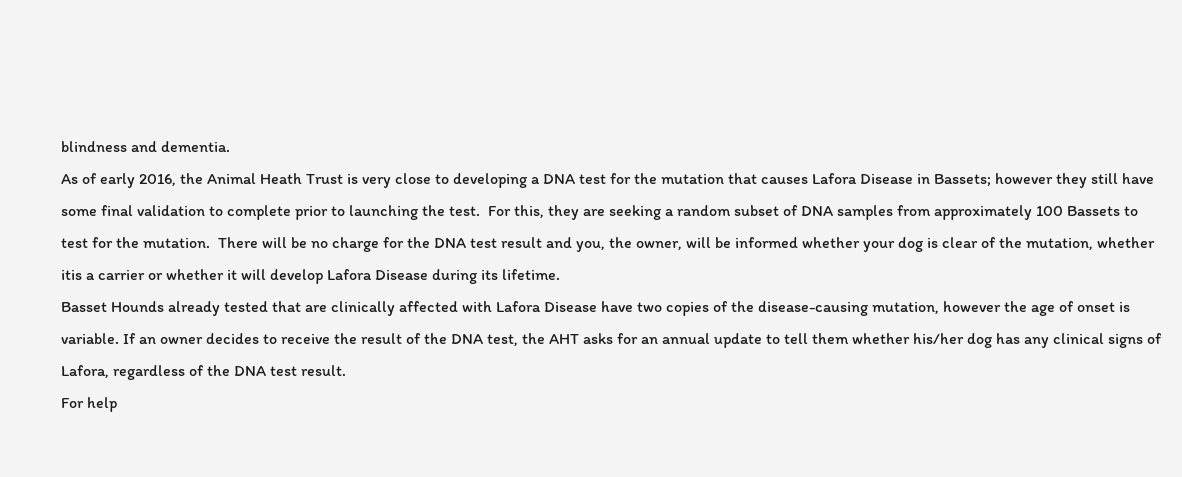blindness and dementia.
As of early 2016, the Animal Heath Trust is very close to developing a DNA test for the mutation that causes Lafora Disease in Bassets; however they still have some final validation to complete prior to launching the test.  For this, they are seeking a random subset of DNA samples from approximately 100 Bassets to test for the mutation.  There will be no charge for the DNA test result and you, the owner, will be informed whether your dog is clear of the mutation, whether itis a carrier or whether it will develop Lafora Disease during its lifetime.
Basset Hounds already tested that are clinically affected with Lafora Disease have two copies of the disease-causing mutation, however the age of onset is variable. If an owner decides to receive the result of the DNA test, the AHT asks for an annual update to tell them whether his/her dog has any clinical signs of Lafora, regardless of the DNA test result.
For help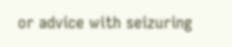or advice with seizuring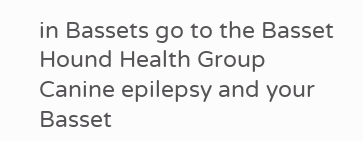in Bassets go to the Basset Hound Health Group
Canine epilepsy and your Basset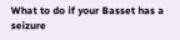What to do if your Basset has a seizure